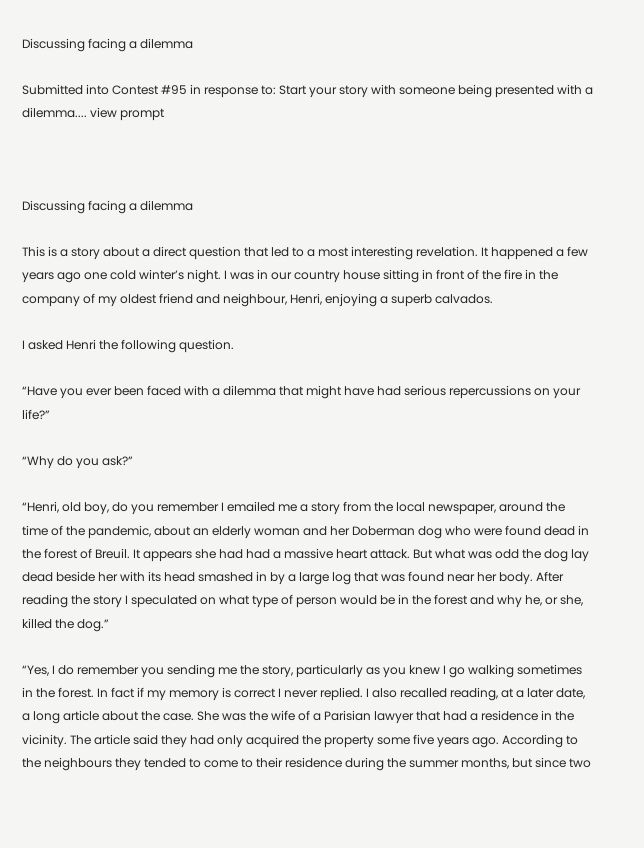Discussing facing a dilemma

Submitted into Contest #95 in response to: Start your story with someone being presented with a dilemma.... view prompt



Discussing facing a dilemma

This is a story about a direct question that led to a most interesting revelation. It happened a few years ago one cold winter’s night. I was in our country house sitting in front of the fire in the company of my oldest friend and neighbour, Henri, enjoying a superb calvados.

I asked Henri the following question.

“Have you ever been faced with a dilemma that might have had serious repercussions on your life?”

“Why do you ask?”

“Henri, old boy, do you remember I emailed me a story from the local newspaper, around the time of the pandemic, about an elderly woman and her Doberman dog who were found dead in the forest of Breuil. It appears she had had a massive heart attack. But what was odd the dog lay dead beside her with its head smashed in by a large log that was found near her body. After reading the story I speculated on what type of person would be in the forest and why he, or she, killed the dog.”

“Yes, I do remember you sending me the story, particularly as you knew I go walking sometimes in the forest. In fact if my memory is correct I never replied. I also recalled reading, at a later date, a long article about the case. She was the wife of a Parisian lawyer that had a residence in the vicinity. The article said they had only acquired the property some five years ago. According to the neighbours they tended to come to their residence during the summer months, but since two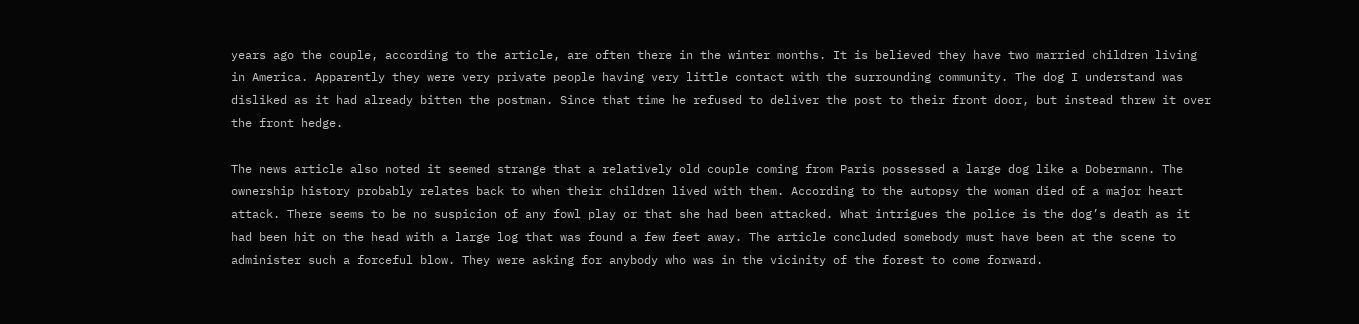years ago the couple, according to the article, are often there in the winter months. It is believed they have two married children living in America. Apparently they were very private people having very little contact with the surrounding community. The dog I understand was disliked as it had already bitten the postman. Since that time he refused to deliver the post to their front door, but instead threw it over the front hedge.

The news article also noted it seemed strange that a relatively old couple coming from Paris possessed a large dog like a Dobermann. The ownership history probably relates back to when their children lived with them. According to the autopsy the woman died of a major heart attack. There seems to be no suspicion of any fowl play or that she had been attacked. What intrigues the police is the dog’s death as it had been hit on the head with a large log that was found a few feet away. The article concluded somebody must have been at the scene to administer such a forceful blow. They were asking for anybody who was in the vicinity of the forest to come forward.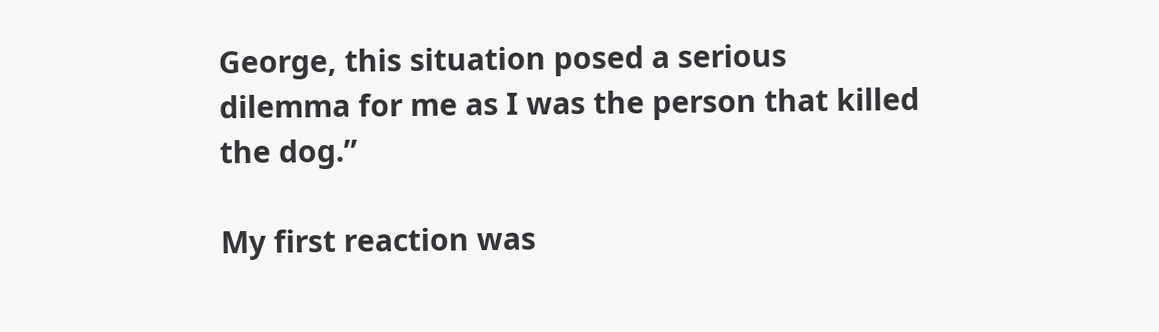George, this situation posed a serious dilemma for me as I was the person that killed the dog.”

My first reaction was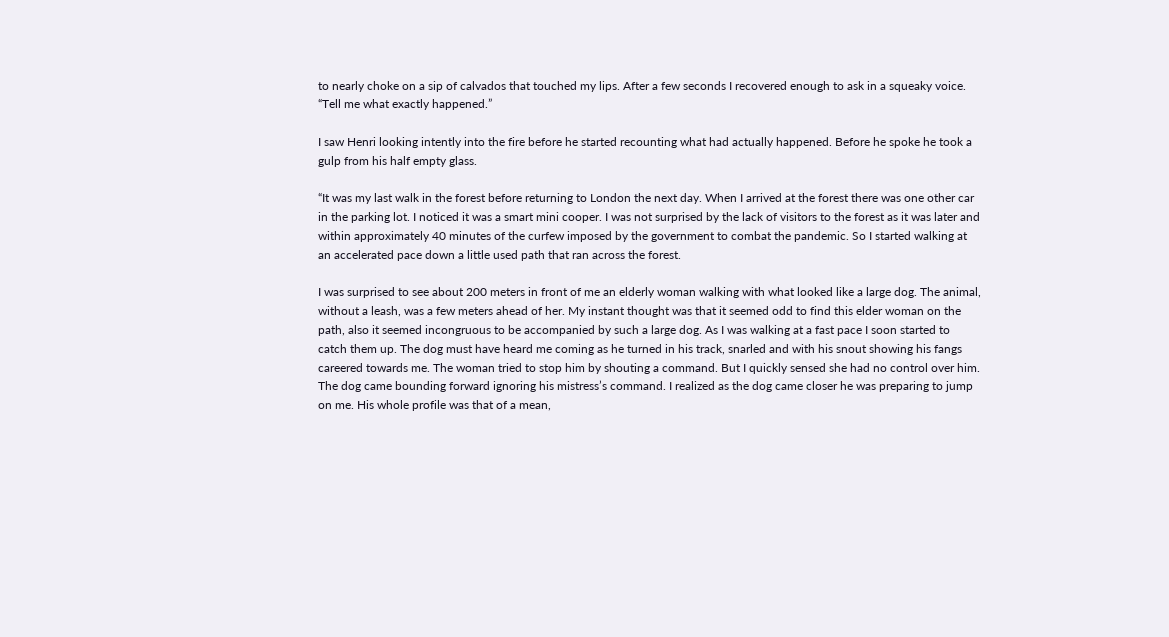to nearly choke on a sip of calvados that touched my lips. After a few seconds I recovered enough to ask in a squeaky voice. “Tell me what exactly happened.”

I saw Henri looking intently into the fire before he started recounting what had actually happened. Before he spoke he took a gulp from his half empty glass.

“It was my last walk in the forest before returning to London the next day. When I arrived at the forest there was one other car in the parking lot. I noticed it was a smart mini cooper. I was not surprised by the lack of visitors to the forest as it was later and within approximately 40 minutes of the curfew imposed by the government to combat the pandemic. So I started walking at an accelerated pace down a little used path that ran across the forest.

I was surprised to see about 200 meters in front of me an elderly woman walking with what looked like a large dog. The animal, without a leash, was a few meters ahead of her. My instant thought was that it seemed odd to find this elder woman on the path, also it seemed incongruous to be accompanied by such a large dog. As I was walking at a fast pace I soon started to catch them up. The dog must have heard me coming as he turned in his track, snarled and with his snout showing his fangs careered towards me. The woman tried to stop him by shouting a command. But I quickly sensed she had no control over him. The dog came bounding forward ignoring his mistress’s command. I realized as the dog came closer he was preparing to jump on me. His whole profile was that of a mean,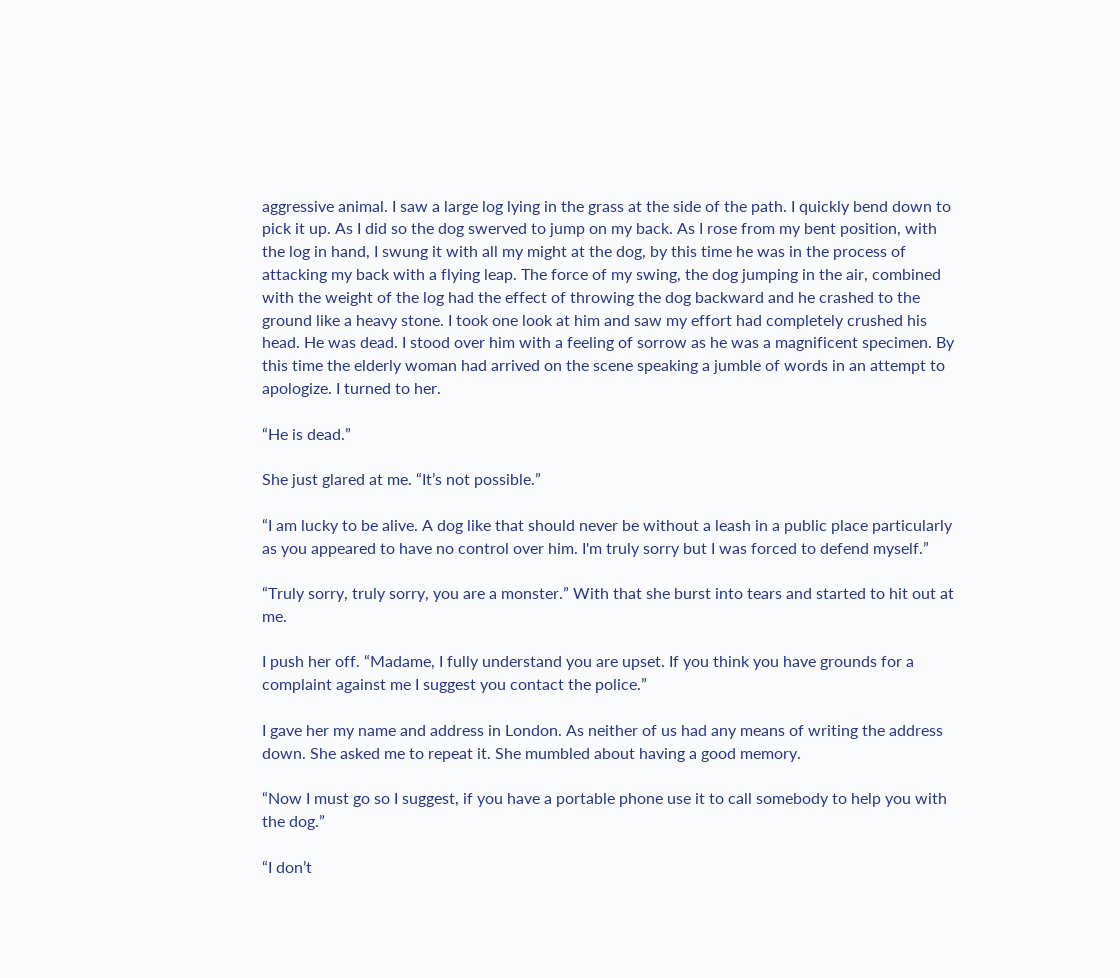aggressive animal. I saw a large log lying in the grass at the side of the path. I quickly bend down to pick it up. As I did so the dog swerved to jump on my back. As I rose from my bent position, with the log in hand, I swung it with all my might at the dog, by this time he was in the process of attacking my back with a flying leap. The force of my swing, the dog jumping in the air, combined with the weight of the log had the effect of throwing the dog backward and he crashed to the ground like a heavy stone. I took one look at him and saw my effort had completely crushed his head. He was dead. I stood over him with a feeling of sorrow as he was a magnificent specimen. By this time the elderly woman had arrived on the scene speaking a jumble of words in an attempt to apologize. I turned to her.

“He is dead.”

She just glared at me. “It’s not possible.”

“I am lucky to be alive. A dog like that should never be without a leash in a public place particularly as you appeared to have no control over him. I'm truly sorry but I was forced to defend myself.”

“Truly sorry, truly sorry, you are a monster.” With that she burst into tears and started to hit out at me.

I push her off. “Madame, I fully understand you are upset. If you think you have grounds for a complaint against me I suggest you contact the police.”

I gave her my name and address in London. As neither of us had any means of writing the address down. She asked me to repeat it. She mumbled about having a good memory.

“Now I must go so I suggest, if you have a portable phone use it to call somebody to help you with the dog.”

“I don’t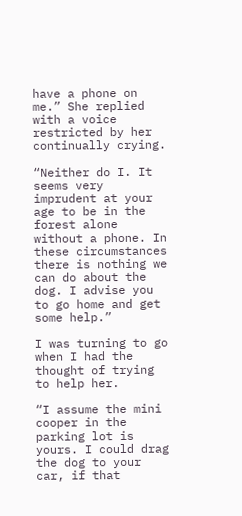have a phone on me.” She replied with a voice restricted by her continually crying.

“Neither do I. It seems very imprudent at your age to be in the forest alone without a phone. In these circumstances there is nothing we can do about the dog. I advise you to go home and get some help.”

I was turning to go when I had the thought of trying to help her.

“I assume the mini cooper in the parking lot is yours. I could drag the dog to your car, if that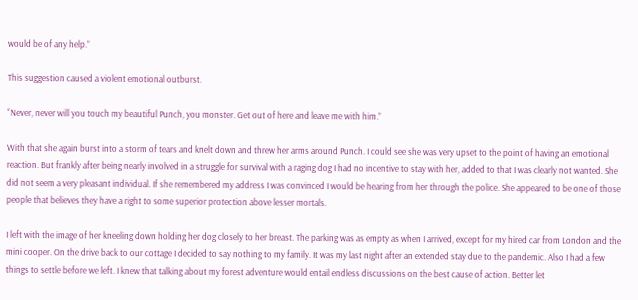would be of any help.”

This suggestion caused a violent emotional outburst.

“Never, never will you touch my beautiful Punch, you monster. Get out of here and leave me with him.”

With that she again burst into a storm of tears and knelt down and threw her arms around Punch. I could see she was very upset to the point of having an emotional reaction. But frankly after being nearly involved in a struggle for survival with a raging dog I had no incentive to stay with her, added to that I was clearly not wanted. She did not seem a very pleasant individual. If she remembered my address I was convinced I would be hearing from her through the police. She appeared to be one of those people that believes they have a right to some superior protection above lesser mortals.

I left with the image of her kneeling down holding her dog closely to her breast. The parking was as empty as when I arrived, except for my hired car from London and the mini cooper. On the drive back to our cottage I decided to say nothing to my family. It was my last night after an extended stay due to the pandemic. Also I had a few things to settle before we left. I knew that talking about my forest adventure would entail endless discussions on the best cause of action. Better let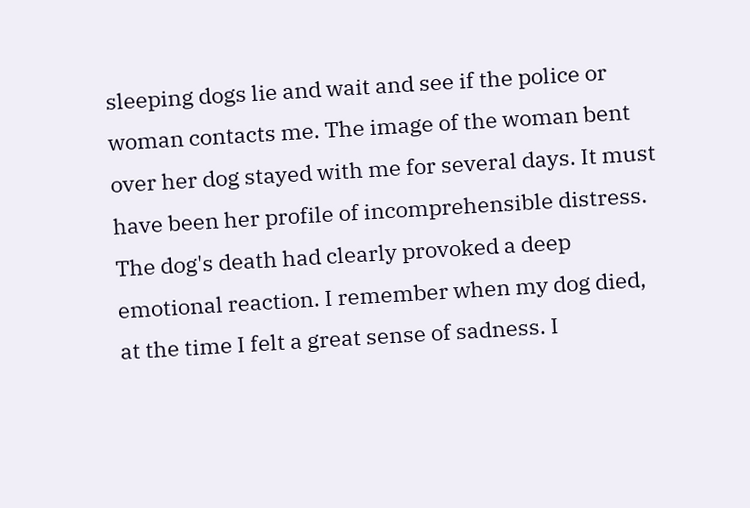sleeping dogs lie and wait and see if the police or woman contacts me. The image of the woman bent over her dog stayed with me for several days. It must have been her profile of incomprehensible distress. The dog's death had clearly provoked a deep emotional reaction. I remember when my dog died, at the time I felt a great sense of sadness. I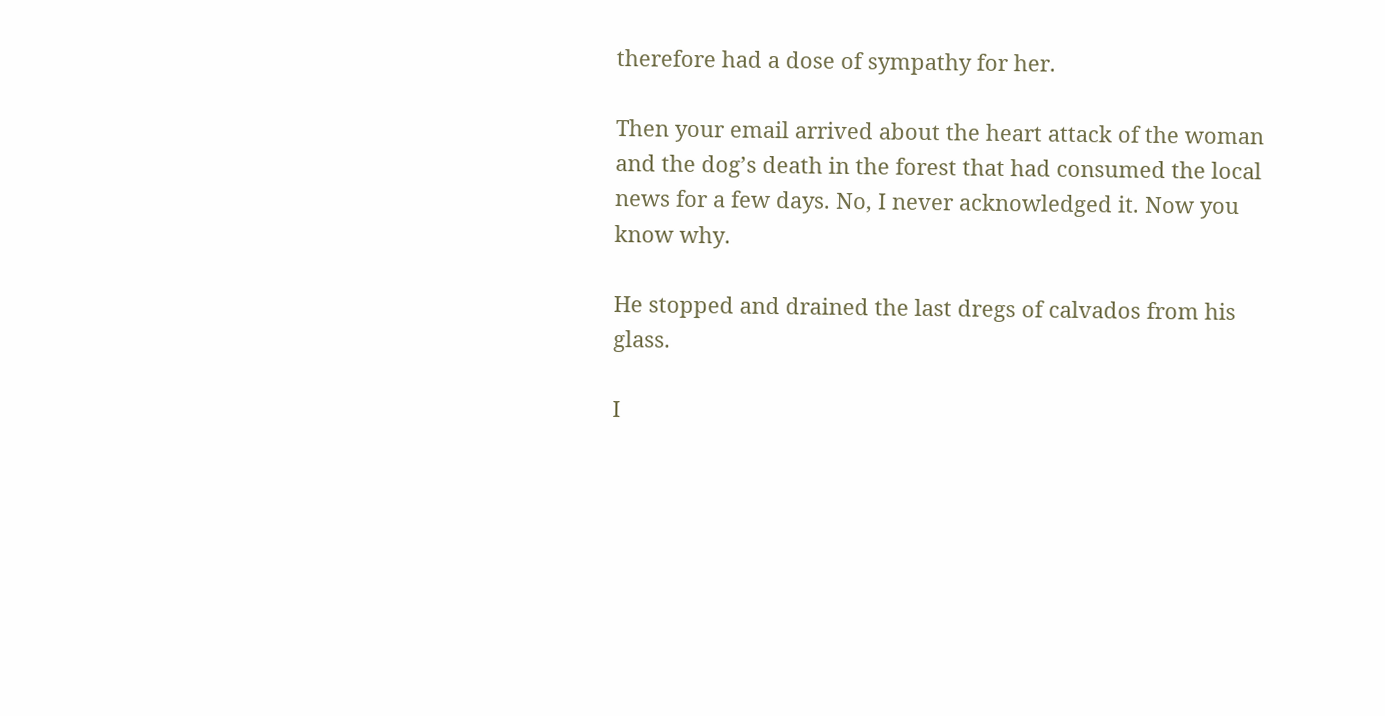therefore had a dose of sympathy for her.

Then your email arrived about the heart attack of the woman and the dog’s death in the forest that had consumed the local news for a few days. No, I never acknowledged it. Now you know why.

He stopped and drained the last dregs of calvados from his glass.

I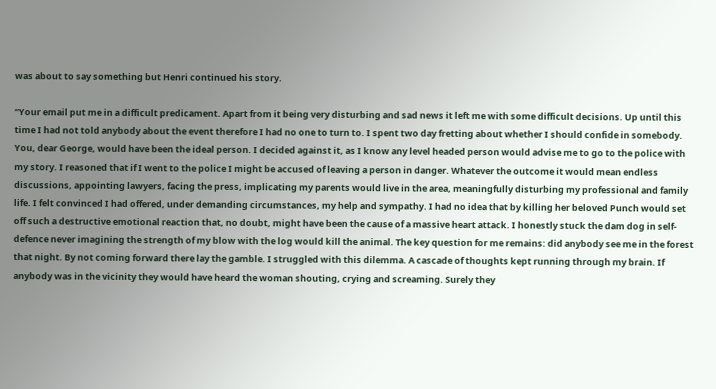was about to say something but Henri continued his story.

“Your email put me in a difficult predicament. Apart from it being very disturbing and sad news it left me with some difficult decisions. Up until this time I had not told anybody about the event therefore I had no one to turn to. I spent two day fretting about whether I should confide in somebody. You, dear George, would have been the ideal person. I decided against it, as I know any level headed person would advise me to go to the police with my story. I reasoned that if I went to the police I might be accused of leaving a person in danger. Whatever the outcome it would mean endless discussions, appointing lawyers, facing the press, implicating my parents would live in the area, meaningfully disturbing my professional and family life. I felt convinced I had offered, under demanding circumstances, my help and sympathy. I had no idea that by killing her beloved Punch would set off such a destructive emotional reaction that, no doubt, might have been the cause of a massive heart attack. I honestly stuck the dam dog in self-defence never imagining the strength of my blow with the log would kill the animal. The key question for me remains: did anybody see me in the forest that night. By not coming forward there lay the gamble. I struggled with this dilemma. A cascade of thoughts kept running through my brain. If anybody was in the vicinity they would have heard the woman shouting, crying and screaming. Surely they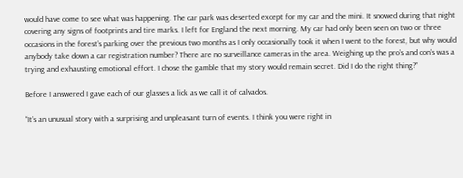would have come to see what was happening. The car park was deserted except for my car and the mini. It snowed during that night covering any signs of footprints and tire marks. I left for England the next morning. My car had only been seen on two or three occasions in the forest’s parking over the previous two months as I only occasionally took it when I went to the forest, but why would anybody take down a car registration number? There are no surveillance cameras in the area. Weighing up the pro’s and con’s was a trying and exhausting emotional effort. I chose the gamble that my story would remain secret. Did I do the right thing?”

Before I answered I gave each of our glasses a lick as we call it of calvados.

“It’s an unusual story with a surprising and unpleasant turn of events. I think you were right in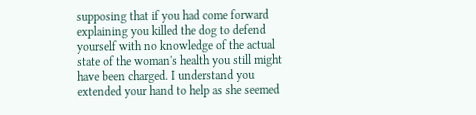supposing that if you had come forward explaining you killed the dog to defend yourself with no knowledge of the actual state of the woman's health you still might have been charged. I understand you extended your hand to help as she seemed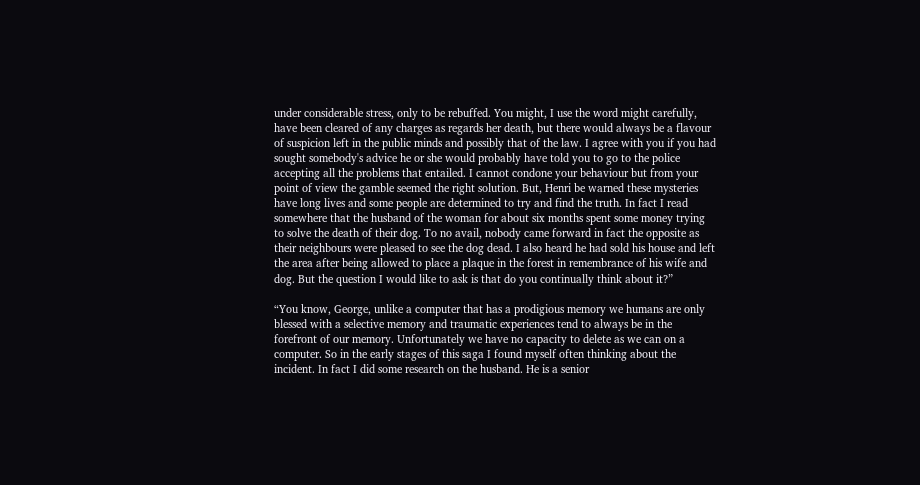under considerable stress, only to be rebuffed. You might, I use the word might carefully, have been cleared of any charges as regards her death, but there would always be a flavour of suspicion left in the public minds and possibly that of the law. I agree with you if you had sought somebody's advice he or she would probably have told you to go to the police accepting all the problems that entailed. I cannot condone your behaviour but from your point of view the gamble seemed the right solution. But, Henri be warned these mysteries have long lives and some people are determined to try and find the truth. In fact I read somewhere that the husband of the woman for about six months spent some money trying to solve the death of their dog. To no avail, nobody came forward in fact the opposite as their neighbours were pleased to see the dog dead. I also heard he had sold his house and left the area after being allowed to place a plaque in the forest in remembrance of his wife and dog. But the question I would like to ask is that do you continually think about it?”

“You know, George, unlike a computer that has a prodigious memory we humans are only blessed with a selective memory and traumatic experiences tend to always be in the forefront of our memory. Unfortunately we have no capacity to delete as we can on a computer. So in the early stages of this saga I found myself often thinking about the incident. In fact I did some research on the husband. He is a senior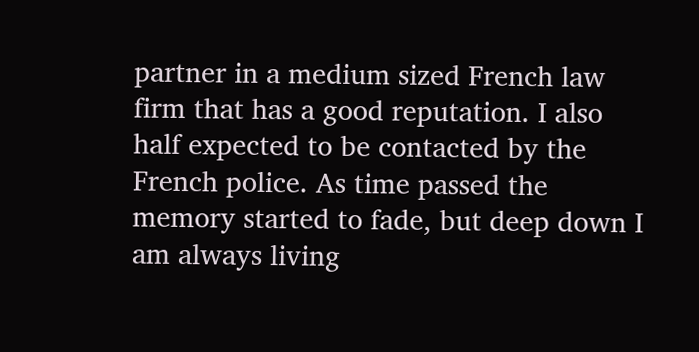partner in a medium sized French law firm that has a good reputation. I also half expected to be contacted by the French police. As time passed the memory started to fade, but deep down I am always living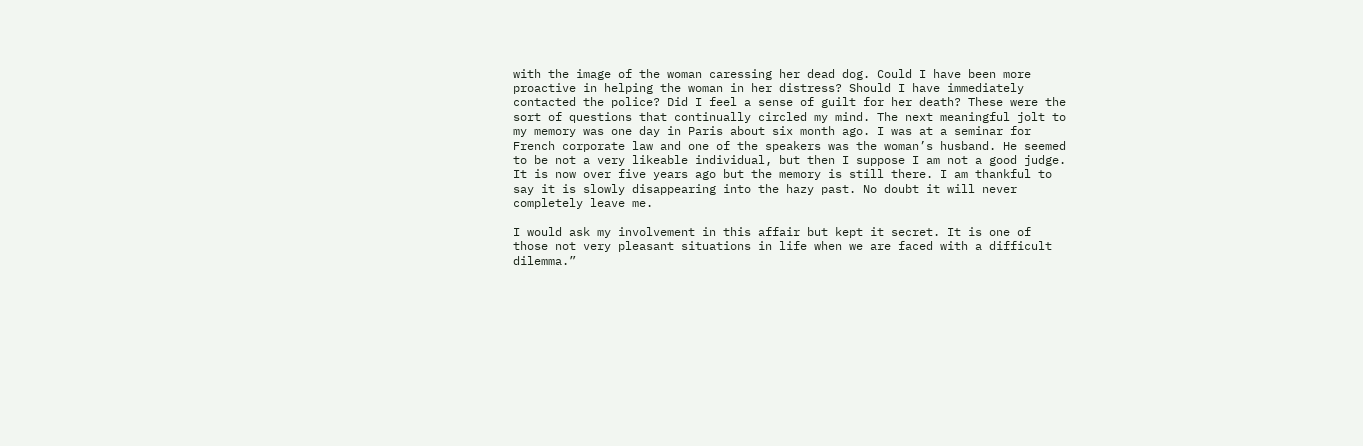with the image of the woman caressing her dead dog. Could I have been more proactive in helping the woman in her distress? Should I have immediately contacted the police? Did I feel a sense of guilt for her death? These were the sort of questions that continually circled my mind. The next meaningful jolt to my memory was one day in Paris about six month ago. I was at a seminar for French corporate law and one of the speakers was the woman’s husband. He seemed to be not a very likeable individual, but then I suppose I am not a good judge. It is now over five years ago but the memory is still there. I am thankful to say it is slowly disappearing into the hazy past. No doubt it will never completely leave me.

I would ask my involvement in this affair but kept it secret. It is one of those not very pleasant situations in life when we are faced with a difficult dilemma.”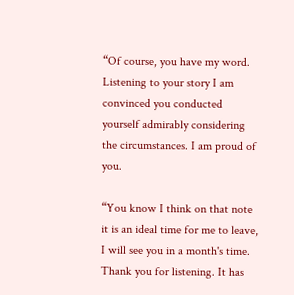“Of course, you have my word. Listening to your story I am convinced you conducted yourself admirably considering the circumstances. I am proud of you.

“You know I think on that note it is an ideal time for me to leave, I will see you in a month's time. Thank you for listening. It has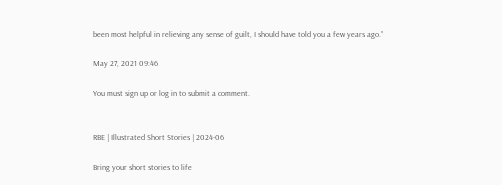been most helpful in relieving any sense of guilt, I should have told you a few years ago.”

May 27, 2021 09:46

You must sign up or log in to submit a comment.


RBE | Illustrated Short Stories | 2024-06

Bring your short stories to life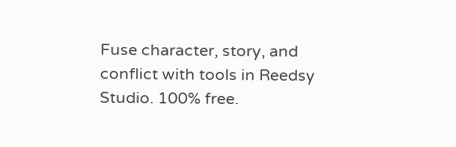Fuse character, story, and conflict with tools in Reedsy Studio. 100% free.